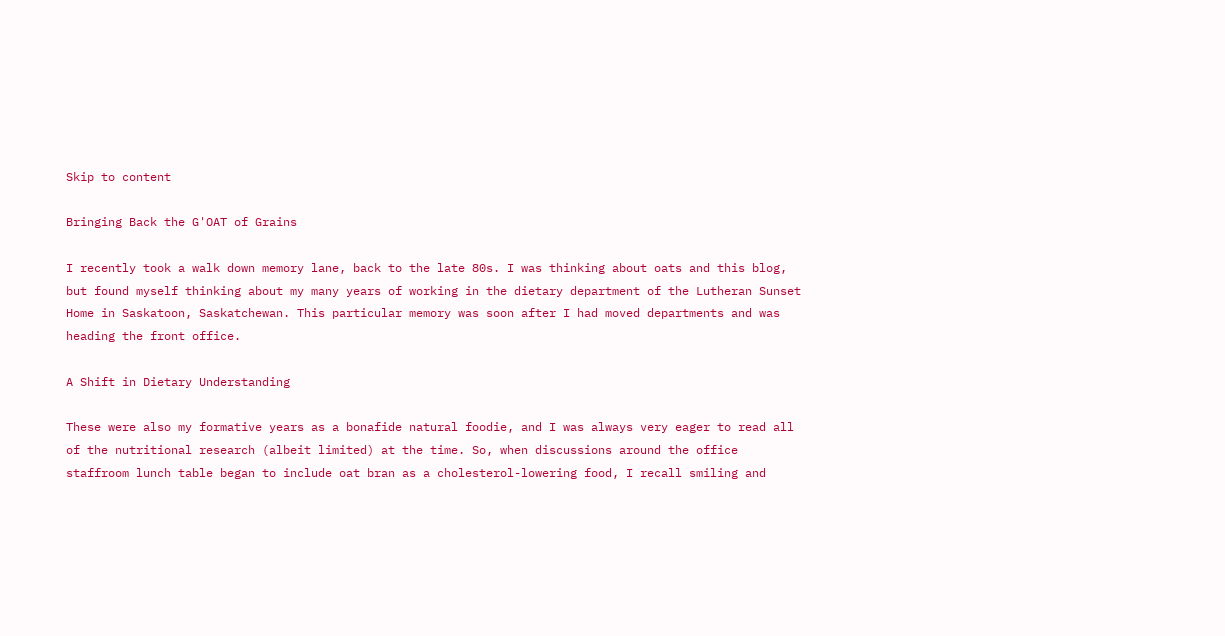Skip to content

Bringing Back the G'OAT of Grains

I recently took a walk down memory lane, back to the late 80s. I was thinking about oats and this blog, but found myself thinking about my many years of working in the dietary department of the Lutheran Sunset Home in Saskatoon, Saskatchewan. This particular memory was soon after I had moved departments and was heading the front office.

A Shift in Dietary Understanding

These were also my formative years as a bonafide natural foodie, and I was always very eager to read all of the nutritional research (albeit limited) at the time. So, when discussions around the office staffroom lunch table began to include oat bran as a cholesterol-lowering food, I recall smiling and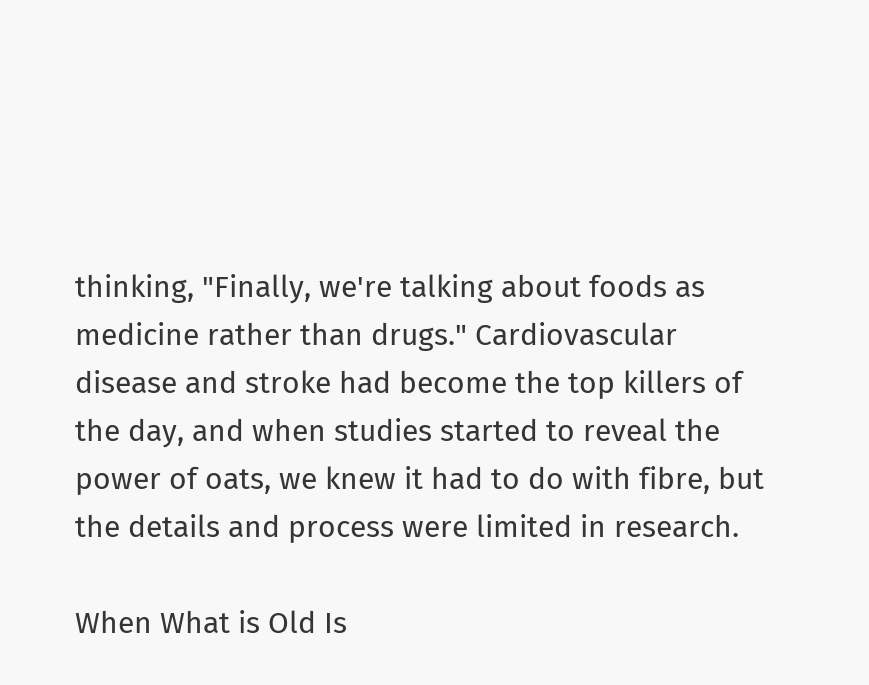thinking, "Finally, we're talking about foods as medicine rather than drugs." Cardiovascular disease and stroke had become the top killers of the day, and when studies started to reveal the power of oats, we knew it had to do with fibre, but the details and process were limited in research.

When What is Old Is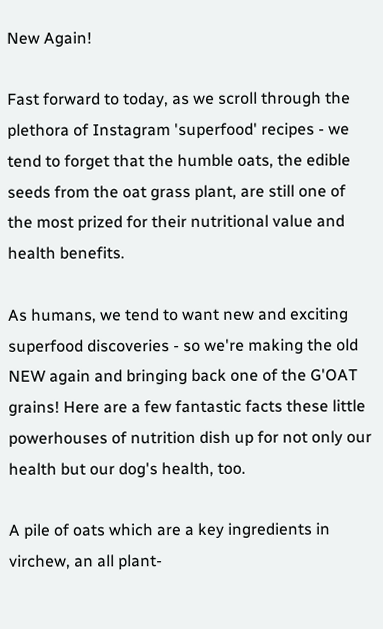New Again!

Fast forward to today, as we scroll through the plethora of Instagram 'superfood' recipes - we tend to forget that the humble oats, the edible seeds from the oat grass plant, are still one of the most prized for their nutritional value and health benefits.

As humans, we tend to want new and exciting superfood discoveries - so we're making the old NEW again and bringing back one of the G'OAT grains! Here are a few fantastic facts these little powerhouses of nutrition dish up for not only our health but our dog's health, too.

A pile of oats which are a key ingredients in virchew, an all plant-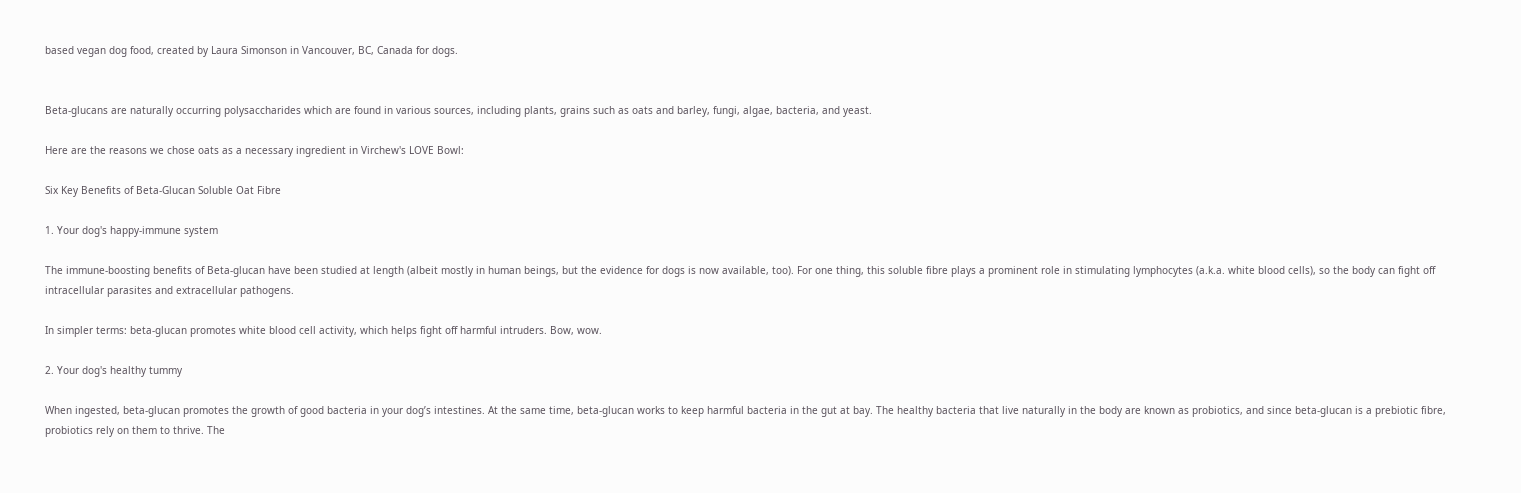based vegan dog food, created by Laura Simonson in Vancouver, BC, Canada for dogs.


Beta-glucans are naturally occurring polysaccharides which are found in various sources, including plants, grains such as oats and barley, fungi, algae, bacteria, and yeast.

Here are the reasons we chose oats as a necessary ingredient in Virchew's LOVE Bowl:

Six Key Benefits of Beta-Glucan Soluble Oat Fibre

1. Your dog's happy-immune system

The immune-boosting benefits of Beta-glucan have been studied at length (albeit mostly in human beings, but the evidence for dogs is now available, too). For one thing, this soluble fibre plays a prominent role in stimulating lymphocytes (a.k.a. white blood cells), so the body can fight off intracellular parasites and extracellular pathogens.

In simpler terms: beta-glucan promotes white blood cell activity, which helps fight off harmful intruders. Bow, wow.

2. Your dog's healthy tummy

When ingested, beta-glucan promotes the growth of good bacteria in your dog’s intestines. At the same time, beta-glucan works to keep harmful bacteria in the gut at bay. The healthy bacteria that live naturally in the body are known as probiotics, and since beta-glucan is a prebiotic fibre, probiotics rely on them to thrive. The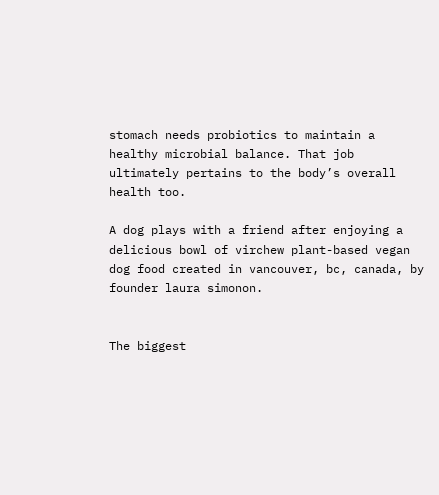stomach needs probiotics to maintain a healthy microbial balance. That job ultimately pertains to the body’s overall health too.

A dog plays with a friend after enjoying a delicious bowl of virchew plant-based vegan dog food created in vancouver, bc, canada, by founder laura simonon.


The biggest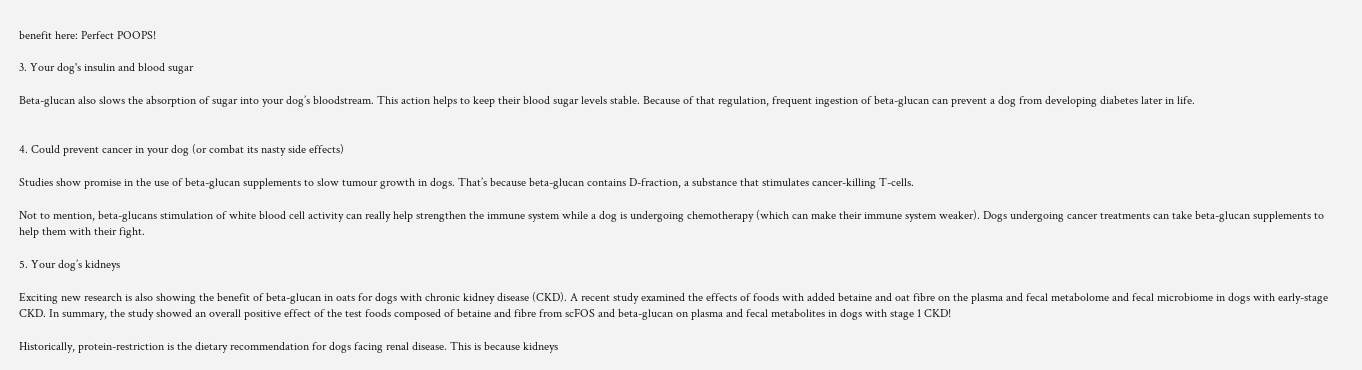benefit here: Perfect POOPS!

3. Your dog's insulin and blood sugar

Beta-glucan also slows the absorption of sugar into your dog’s bloodstream. This action helps to keep their blood sugar levels stable. Because of that regulation, frequent ingestion of beta-glucan can prevent a dog from developing diabetes later in life.


4. Could prevent cancer in your dog (or combat its nasty side effects)

Studies show promise in the use of beta-glucan supplements to slow tumour growth in dogs. That’s because beta-glucan contains D-fraction, a substance that stimulates cancer-killing T-cells.

Not to mention, beta-glucans stimulation of white blood cell activity can really help strengthen the immune system while a dog is undergoing chemotherapy (which can make their immune system weaker). Dogs undergoing cancer treatments can take beta-glucan supplements to help them with their fight.

5. Your dog’s kidneys

Exciting new research is also showing the benefit of beta-glucan in oats for dogs with chronic kidney disease (CKD). A recent study examined the effects of foods with added betaine and oat fibre on the plasma and fecal metabolome and fecal microbiome in dogs with early-stage CKD. In summary, the study showed an overall positive effect of the test foods composed of betaine and fibre from scFOS and beta-glucan on plasma and fecal metabolites in dogs with stage 1 CKD!

Historically, protein-restriction is the dietary recommendation for dogs facing renal disease. This is because kidneys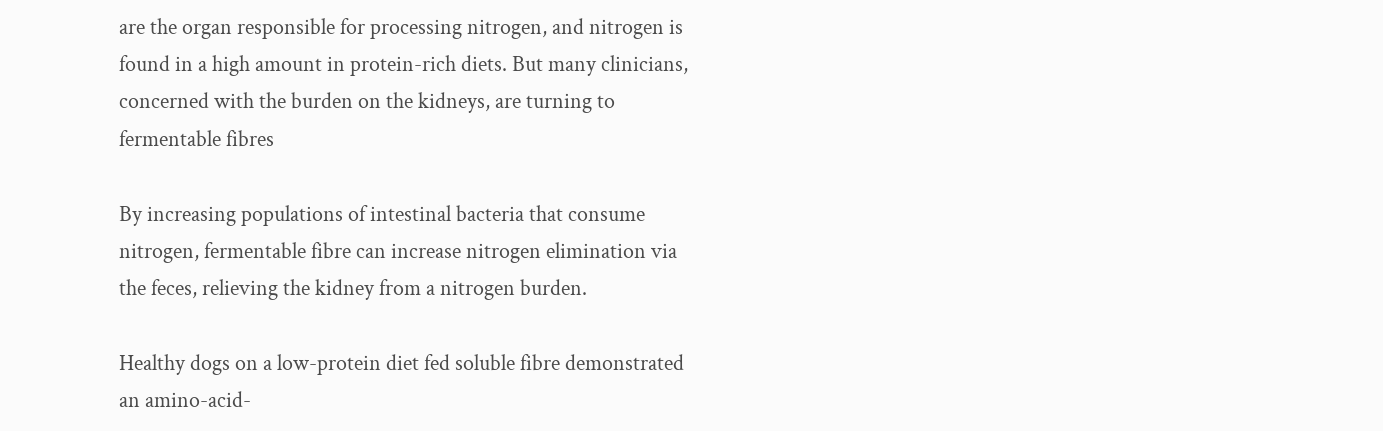are the organ responsible for processing nitrogen, and nitrogen is found in a high amount in protein-rich diets. But many clinicians, concerned with the burden on the kidneys, are turning to fermentable fibres

By increasing populations of intestinal bacteria that consume nitrogen, fermentable fibre can increase nitrogen elimination via the feces, relieving the kidney from a nitrogen burden.

Healthy dogs on a low-protein diet fed soluble fibre demonstrated an amino-acid-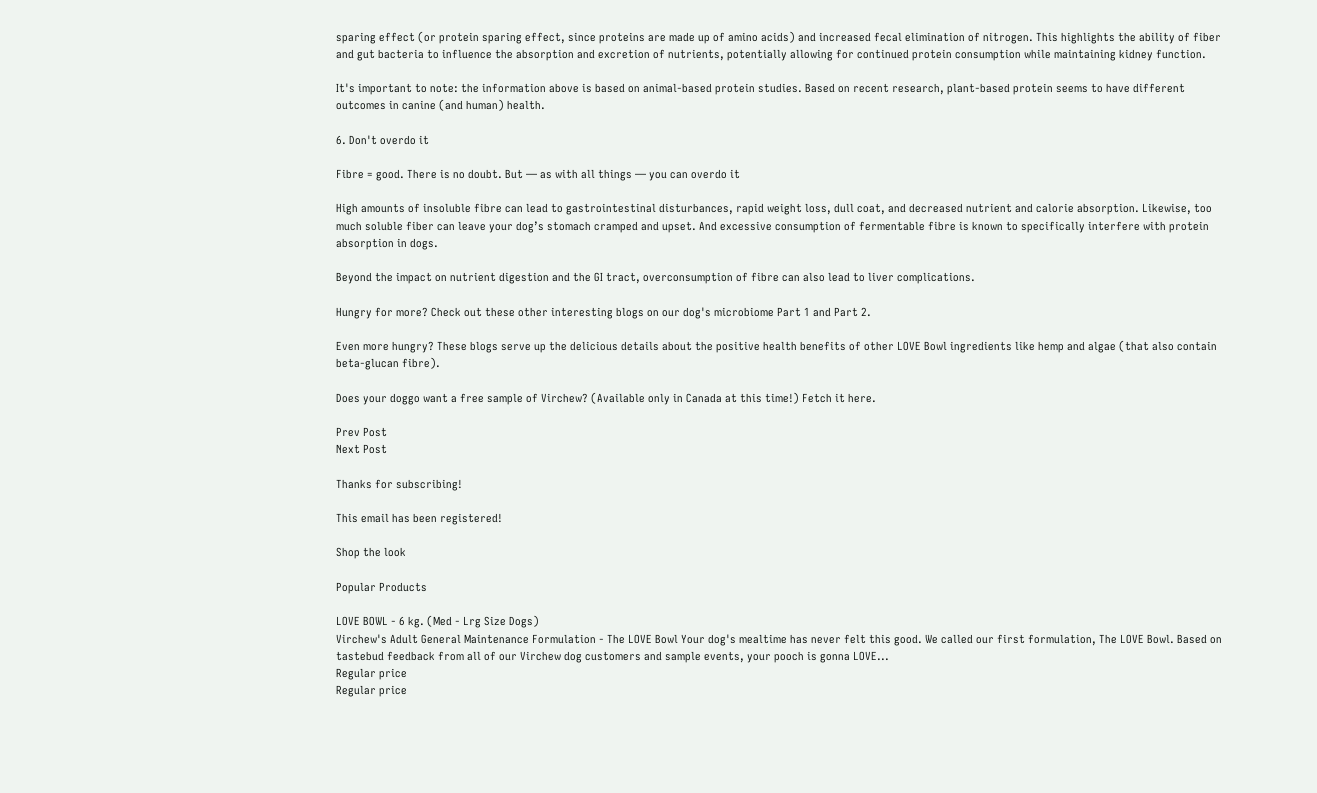sparing effect (or protein sparing effect, since proteins are made up of amino acids) and increased fecal elimination of nitrogen. This highlights the ability of fiber and gut bacteria to influence the absorption and excretion of nutrients, potentially allowing for continued protein consumption while maintaining kidney function.

It's important to note: the information above is based on animal-based protein studies. Based on recent research, plant-based protein seems to have different outcomes in canine (and human) health.

6. Don't overdo it

Fibre = good. There is no doubt. But — as with all things — you can overdo it

High amounts of insoluble fibre can lead to gastrointestinal disturbances, rapid weight loss, dull coat, and decreased nutrient and calorie absorption. Likewise, too much soluble fiber can leave your dog’s stomach cramped and upset. And excessive consumption of fermentable fibre is known to specifically interfere with protein absorption in dogs.

Beyond the impact on nutrient digestion and the GI tract, overconsumption of fibre can also lead to liver complications.

Hungry for more? Check out these other interesting blogs on our dog's microbiome Part 1 and Part 2.

Even more hungry? These blogs serve up the delicious details about the positive health benefits of other LOVE Bowl ingredients like hemp and algae (that also contain beta-glucan fibre).

Does your doggo want a free sample of Virchew? (Available only in Canada at this time!) Fetch it here.

Prev Post
Next Post

Thanks for subscribing!

This email has been registered!

Shop the look

Popular Products

LOVE BOWL - 6 kg. (Med - Lrg Size Dogs)
Virchew's Adult General Maintenance Formulation - The LOVE Bowl Your dog's mealtime has never felt this good. We called our first formulation, The LOVE Bowl. Based on tastebud feedback from all of our Virchew dog customers and sample events, your pooch is gonna LOVE...
Regular price
Regular price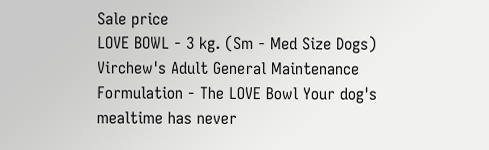Sale price
LOVE BOWL - 3 kg. (Sm - Med Size Dogs)
Virchew's Adult General Maintenance Formulation - The LOVE Bowl Your dog's mealtime has never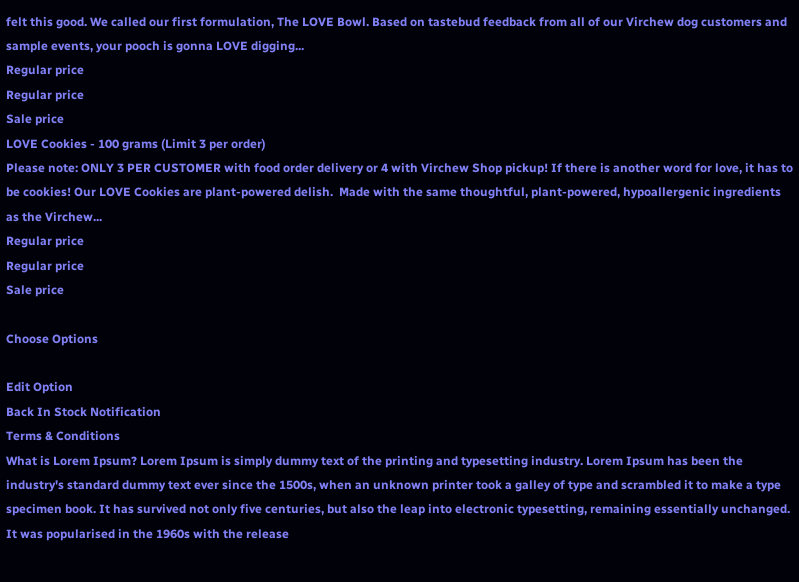felt this good. We called our first formulation, The LOVE Bowl. Based on tastebud feedback from all of our Virchew dog customers and sample events, your pooch is gonna LOVE digging...
Regular price
Regular price
Sale price
LOVE Cookies - 100 grams (Limit 3 per order)
Please note: ONLY 3 PER CUSTOMER with food order delivery or 4 with Virchew Shop pickup! If there is another word for love, it has to be cookies! Our LOVE Cookies are plant-powered delish.  Made with the same thoughtful, plant-powered, hypoallergenic ingredients as the Virchew...
Regular price
Regular price
Sale price

Choose Options

Edit Option
Back In Stock Notification
Terms & Conditions
What is Lorem Ipsum? Lorem Ipsum is simply dummy text of the printing and typesetting industry. Lorem Ipsum has been the industry's standard dummy text ever since the 1500s, when an unknown printer took a galley of type and scrambled it to make a type specimen book. It has survived not only five centuries, but also the leap into electronic typesetting, remaining essentially unchanged. It was popularised in the 1960s with the release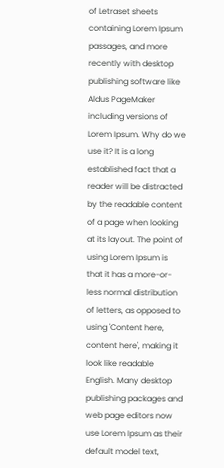of Letraset sheets containing Lorem Ipsum passages, and more recently with desktop publishing software like Aldus PageMaker including versions of Lorem Ipsum. Why do we use it? It is a long established fact that a reader will be distracted by the readable content of a page when looking at its layout. The point of using Lorem Ipsum is that it has a more-or-less normal distribution of letters, as opposed to using 'Content here, content here', making it look like readable English. Many desktop publishing packages and web page editors now use Lorem Ipsum as their default model text,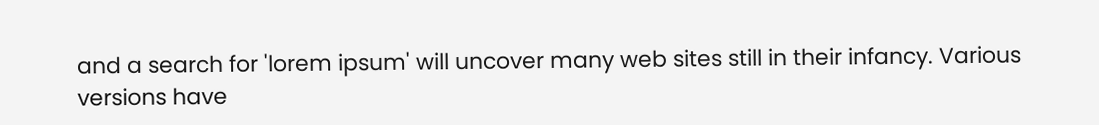and a search for 'lorem ipsum' will uncover many web sites still in their infancy. Various versions have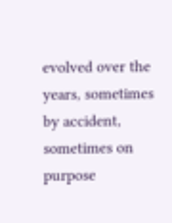evolved over the years, sometimes by accident, sometimes on purpose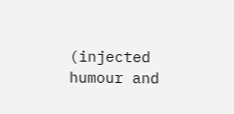(injected humour and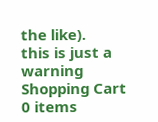the like).
this is just a warning
Shopping Cart
0 items